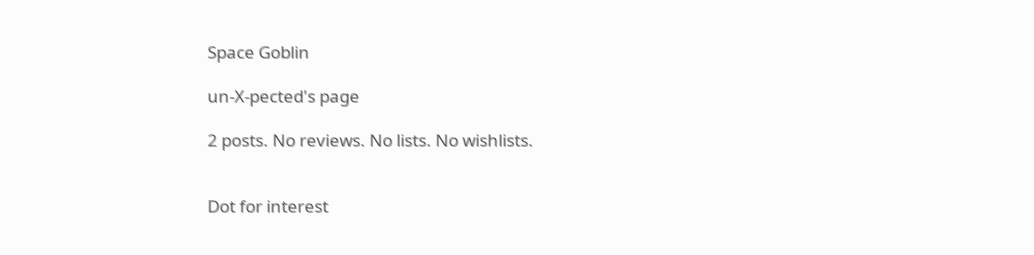Space Goblin

un-X-pected's page

2 posts. No reviews. No lists. No wishlists.


Dot for interest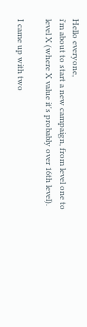Hello everyone,
i'm about to start a new campaign, from level one to level X (where X value it's probably over 16th level).

I came up with two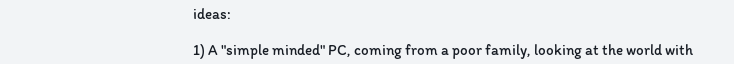ideas:

1) A "simple minded" PC, coming from a poor family, looking at the world with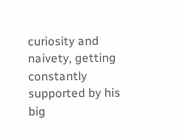curiosity and naivety, getting constantly supported by his big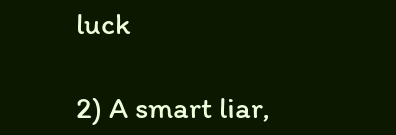luck

2) A smart liar,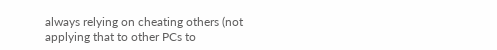always relying on cheating others (not applying that to other PCs to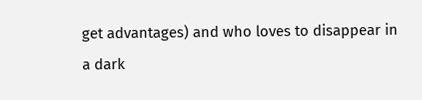get advantages) and who loves to disappear in a dark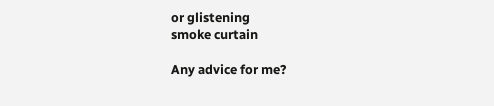or glistening
smoke curtain

Any advice for me?